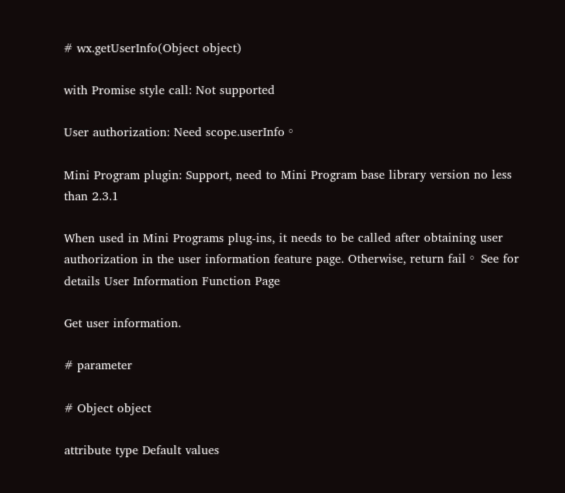# wx.getUserInfo(Object object)

with Promise style call: Not supported

User authorization: Need scope.userInfo。

Mini Program plugin: Support, need to Mini Program base library version no less than 2.3.1

When used in Mini Programs plug-ins, it needs to be called after obtaining user authorization in the user information feature page. Otherwise, return fail。 See for details User Information Function Page

Get user information.

# parameter

# Object object

attribute type Default values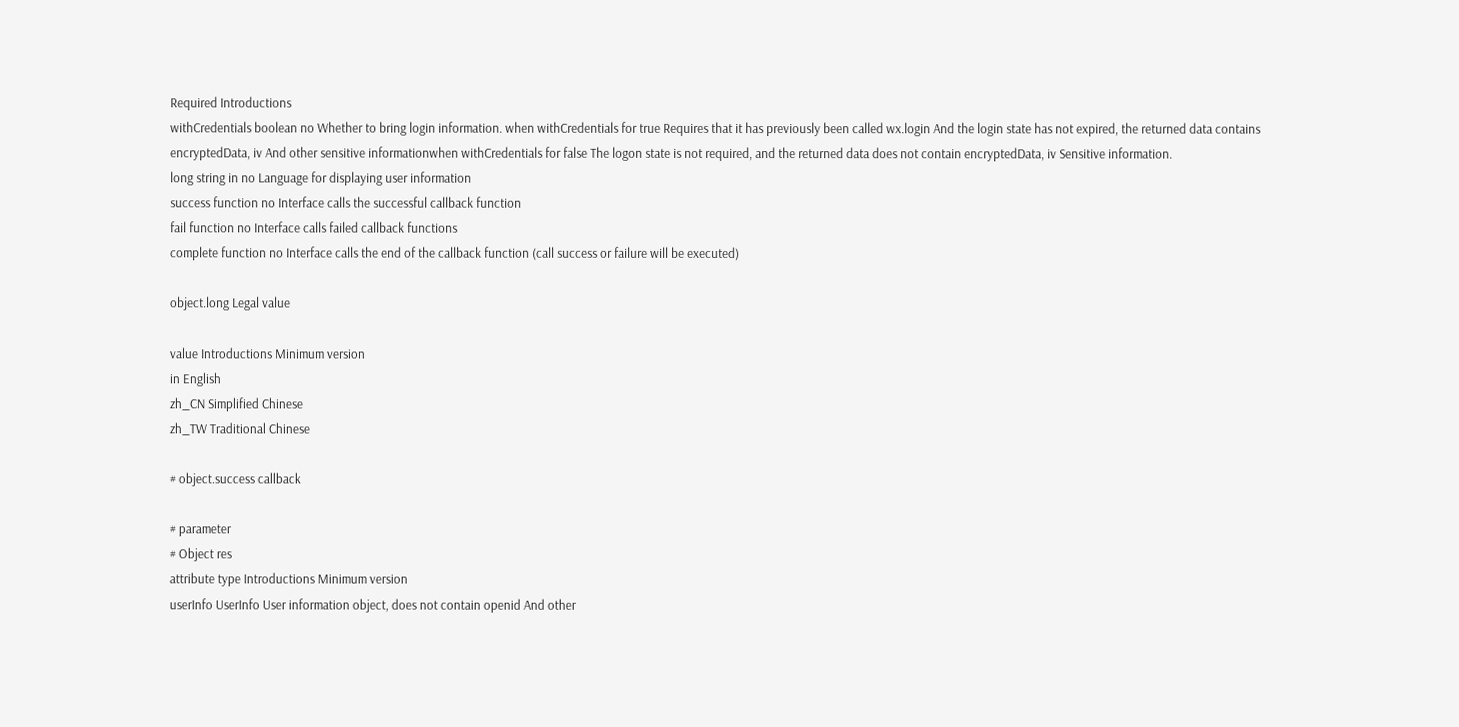Required Introductions
withCredentials boolean no Whether to bring login information. when withCredentials for true Requires that it has previously been called wx.login And the login state has not expired, the returned data contains encryptedData, iv And other sensitive informationwhen withCredentials for false The logon state is not required, and the returned data does not contain encryptedData, iv Sensitive information.
long string in no Language for displaying user information
success function no Interface calls the successful callback function
fail function no Interface calls failed callback functions
complete function no Interface calls the end of the callback function (call success or failure will be executed)

object.long Legal value

value Introductions Minimum version
in English
zh_CN Simplified Chinese
zh_TW Traditional Chinese

# object.success callback

# parameter
# Object res
attribute type Introductions Minimum version
userInfo UserInfo User information object, does not contain openid And other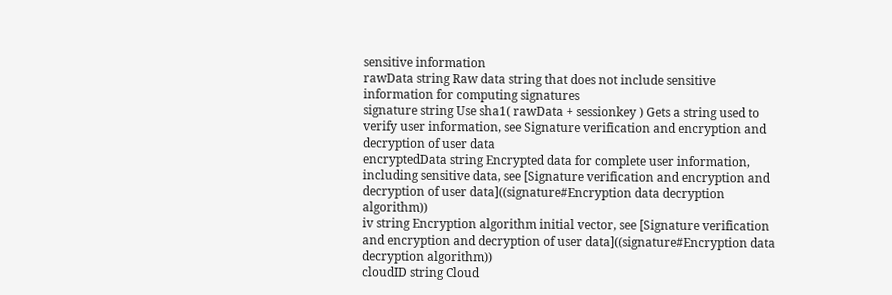sensitive information
rawData string Raw data string that does not include sensitive information for computing signatures
signature string Use sha1( rawData + sessionkey ) Gets a string used to verify user information, see Signature verification and encryption and decryption of user data
encryptedData string Encrypted data for complete user information, including sensitive data, see [Signature verification and encryption and decryption of user data]((signature#Encryption data decryption algorithm))
iv string Encryption algorithm initial vector, see [Signature verification and encryption and decryption of user data]((signature#Encryption data decryption algorithm))
cloudID string Cloud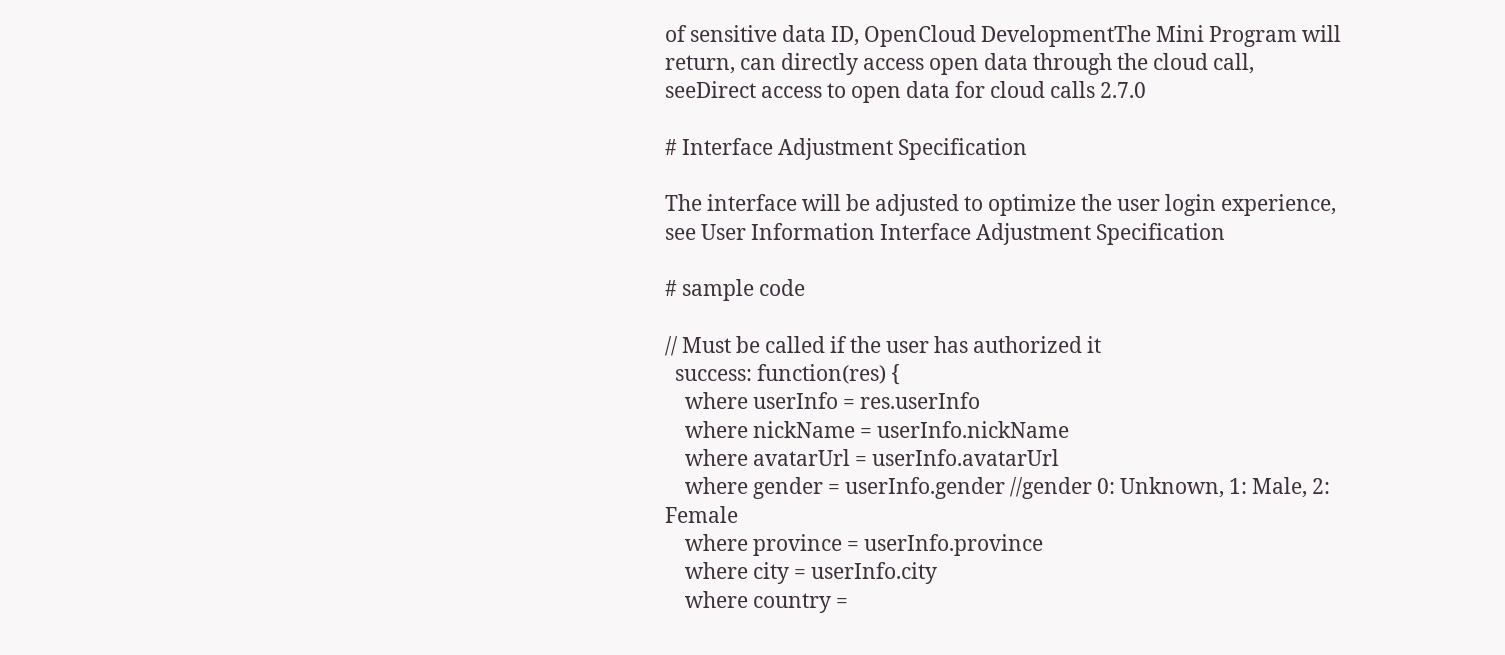of sensitive data ID, OpenCloud DevelopmentThe Mini Program will return, can directly access open data through the cloud call, seeDirect access to open data for cloud calls 2.7.0

# Interface Adjustment Specification

The interface will be adjusted to optimize the user login experience, see User Information Interface Adjustment Specification

# sample code

// Must be called if the user has authorized it
  success: function(res) {
    where userInfo = res.userInfo
    where nickName = userInfo.nickName
    where avatarUrl = userInfo.avatarUrl
    where gender = userInfo.gender //gender 0: Unknown, 1: Male, 2: Female
    where province = userInfo.province
    where city = userInfo.city
    where country =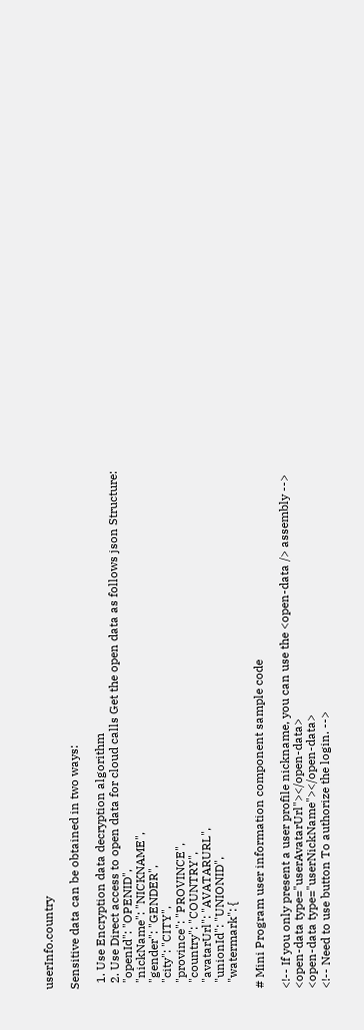userInfo.country

Sensitive data can be obtained in two ways:

  1. Use Encryption data decryption algorithm
  2. Use Direct access to open data for cloud calls Get the open data as follows json Structure:
  "openId": "OPENID",
  "nickName": "NICKNAME",
  "gender": "GENDER",
  "city": "CITY",
  "province": "PROVINCE",
  "country": "COUNTRY",
  "avatarUrl": "AVATARURL",
  "unionId": "UNIONID",
  "watermark": {

# Mini Program user information component sample code

<!-- If you only present a user profile nickname, you can use the <open-data /> assembly -->
<open-data type="userAvatarUrl"></open-data>
<open-data type="userNickName"></open-data>
<!-- Need to use button To authorize the login. -->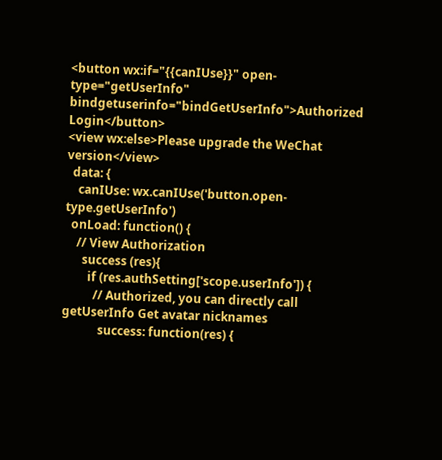<button wx:if="{{canIUse}}" open-type="getUserInfo" bindgetuserinfo="bindGetUserInfo">Authorized Login</button>
<view wx:else>Please upgrade the WeChat version</view>
  data: {
    canIUse: wx.canIUse('button.open-type.getUserInfo')
  onLoad: function() {
    // View Authorization
      success (res){
        if (res.authSetting['scope.userInfo']) {
          // Authorized, you can directly call getUserInfo Get avatar nicknames
            success: function(res) {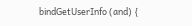bindGetUserInfo (and) {